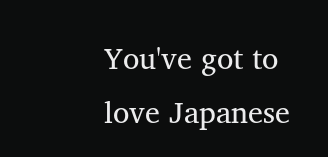You've got to love Japanese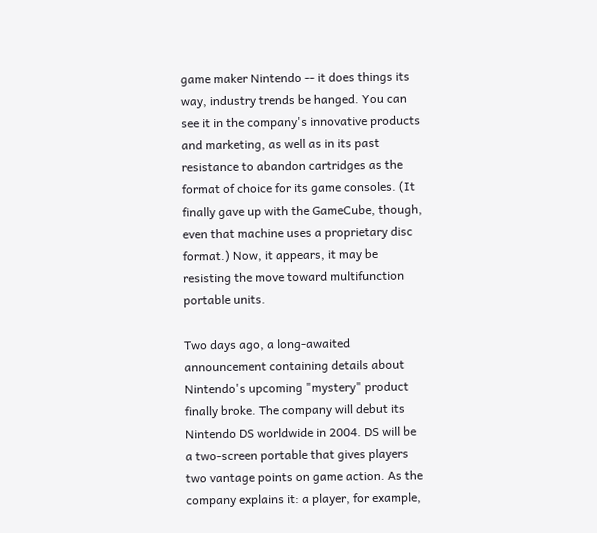game maker Nintendo -- it does things its way, industry trends be hanged. You can see it in the company's innovative products and marketing, as well as in its past resistance to abandon cartridges as the format of choice for its game consoles. (It finally gave up with the GameCube, though, even that machine uses a proprietary disc format.) Now, it appears, it may be resisting the move toward multifunction portable units.

Two days ago, a long-awaited announcement containing details about Nintendo's upcoming "mystery" product finally broke. The company will debut its Nintendo DS worldwide in 2004. DS will be a two-screen portable that gives players two vantage points on game action. As the company explains it: a player, for example,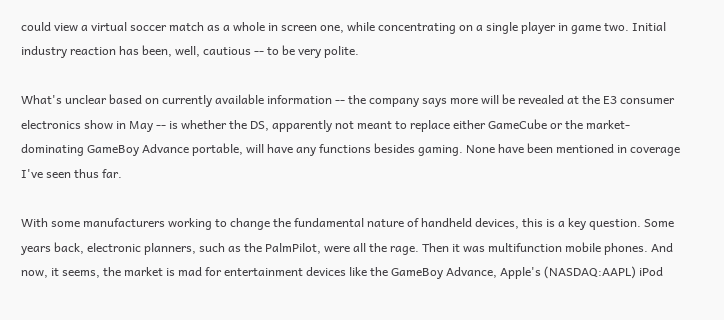could view a virtual soccer match as a whole in screen one, while concentrating on a single player in game two. Initial industry reaction has been, well, cautious -- to be very polite.

What's unclear based on currently available information -- the company says more will be revealed at the E3 consumer electronics show in May -- is whether the DS, apparently not meant to replace either GameCube or the market-dominating GameBoy Advance portable, will have any functions besides gaming. None have been mentioned in coverage I've seen thus far.

With some manufacturers working to change the fundamental nature of handheld devices, this is a key question. Some years back, electronic planners, such as the PalmPilot, were all the rage. Then it was multifunction mobile phones. And now, it seems, the market is mad for entertainment devices like the GameBoy Advance, Apple's (NASDAQ:AAPL) iPod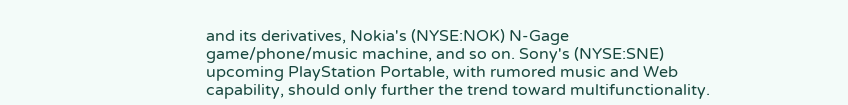and its derivatives, Nokia's (NYSE:NOK) N-Gage game/phone/music machine, and so on. Sony's (NYSE:SNE) upcoming PlayStation Portable, with rumored music and Web capability, should only further the trend toward multifunctionality.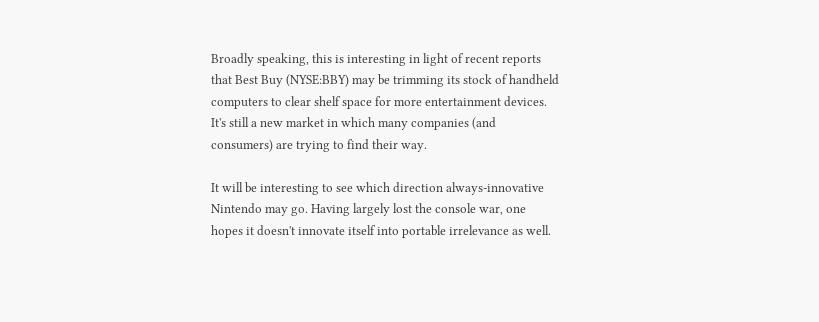Broadly speaking, this is interesting in light of recent reports that Best Buy (NYSE:BBY) may be trimming its stock of handheld computers to clear shelf space for more entertainment devices. It's still a new market in which many companies (and consumers) are trying to find their way.

It will be interesting to see which direction always-innovative Nintendo may go. Having largely lost the console war, one hopes it doesn't innovate itself into portable irrelevance as well.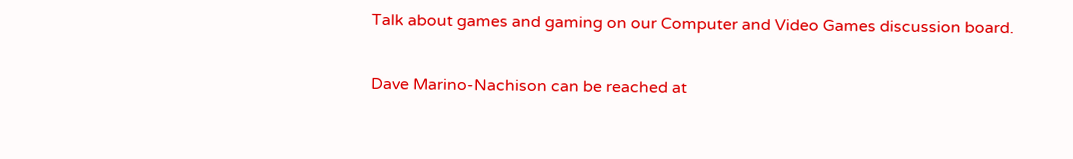Talk about games and gaming on our Computer and Video Games discussion board.

Dave Marino-Nachison can be reached at